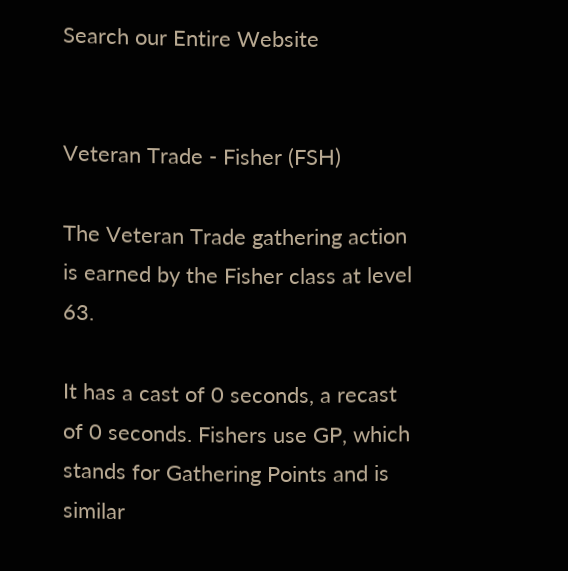Search our Entire Website


Veteran Trade - Fisher (FSH)

The Veteran Trade gathering action is earned by the Fisher class at level 63.

It has a cast of 0 seconds, a recast of 0 seconds. Fishers use GP, which stands for Gathering Points and is similar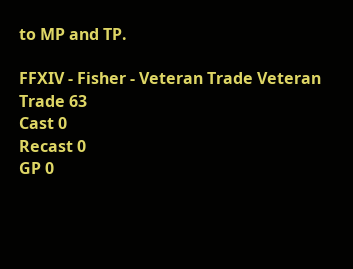to MP and TP.

FFXIV - Fisher - Veteran Trade Veteran Trade 63
Cast 0
Recast 0
GP 0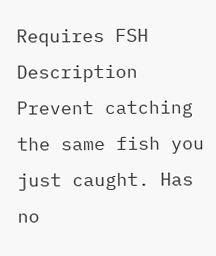Requires FSH
Description Prevent catching the same fish you just caught. Has no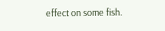effect on some fish.